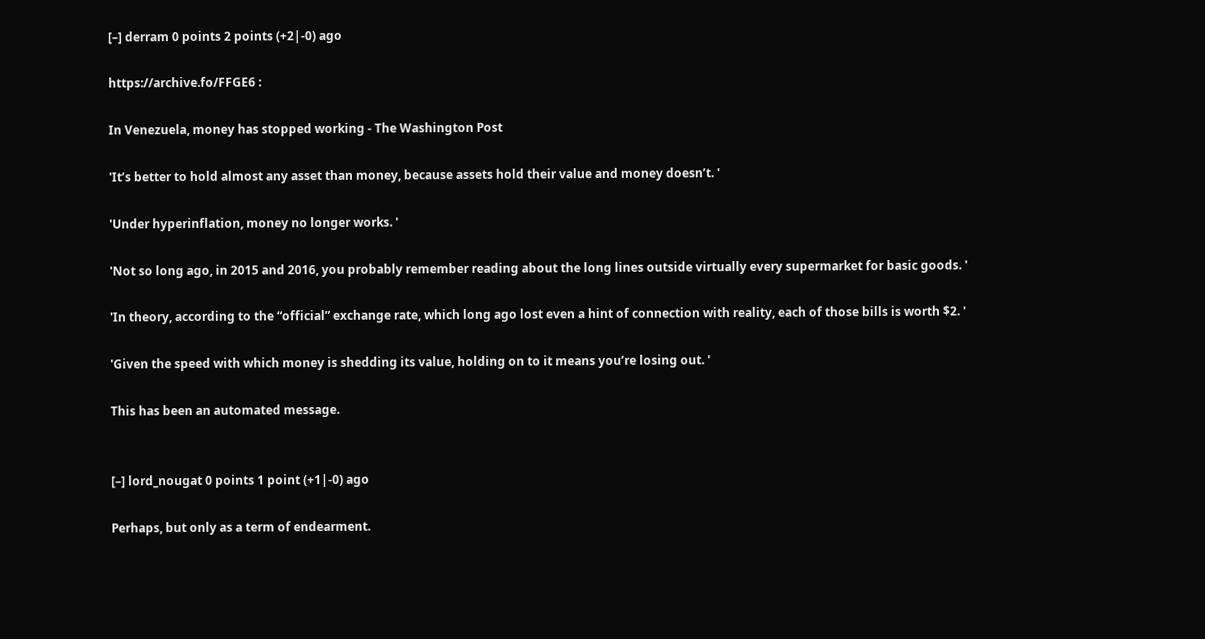[–] derram 0 points 2 points (+2|-0) ago

https://archive.fo/FFGE6 :

In Venezuela, money has stopped working - The Washington Post

'It’s better to hold almost any asset than money, because assets hold their value and money doesn’t. '

'Under hyperinflation, money no longer works. '

'Not so long ago, in 2015 and 2016, you probably remember reading about the long lines outside virtually every supermarket for basic goods. '

'In theory, according to the “official” exchange rate, which long ago lost even a hint of connection with reality, each of those bills is worth $2. '

'Given the speed with which money is shedding its value, holding on to it means you’re losing out. '

This has been an automated message.


[–] lord_nougat 0 points 1 point (+1|-0) ago

Perhaps, but only as a term of endearment.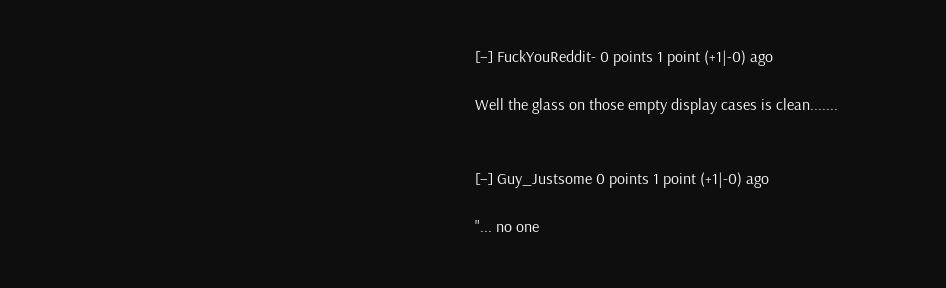[–] FuckYouReddit- 0 points 1 point (+1|-0) ago

Well the glass on those empty display cases is clean.......


[–] Guy_Justsome 0 points 1 point (+1|-0) ago

"... no one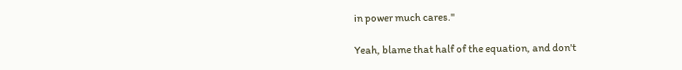in power much cares."

Yeah, blame that half of the equation, and don't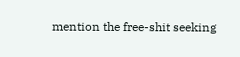mention the free-shit seeking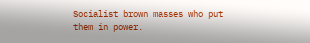Socialist brown masses who put them in power.